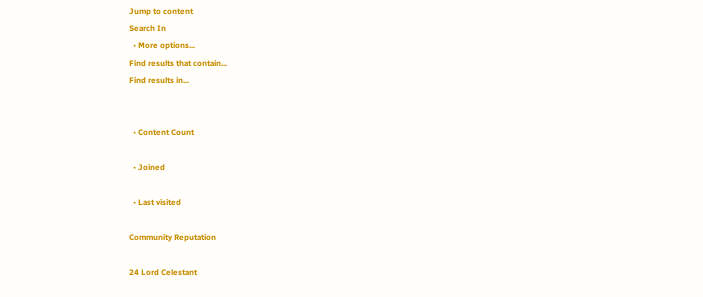Jump to content
Search In
  • More options...
Find results that contain...
Find results in...


  • Content Count

  • Joined

  • Last visited

Community Reputation

24 Lord Celestant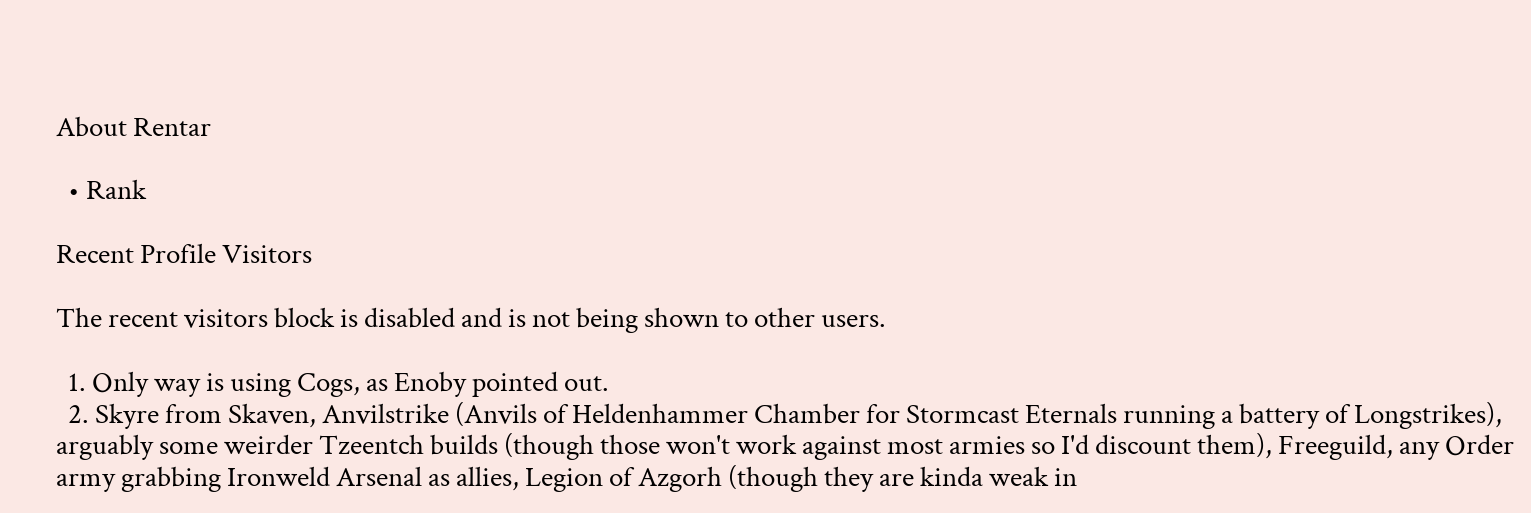About Rentar

  • Rank

Recent Profile Visitors

The recent visitors block is disabled and is not being shown to other users.

  1. Only way is using Cogs, as Enoby pointed out.
  2. Skyre from Skaven, Anvilstrike (Anvils of Heldenhammer Chamber for Stormcast Eternals running a battery of Longstrikes), arguably some weirder Tzeentch builds (though those won't work against most armies so I'd discount them), Freeguild, any Order army grabbing Ironweld Arsenal as allies, Legion of Azgorh (though they are kinda weak in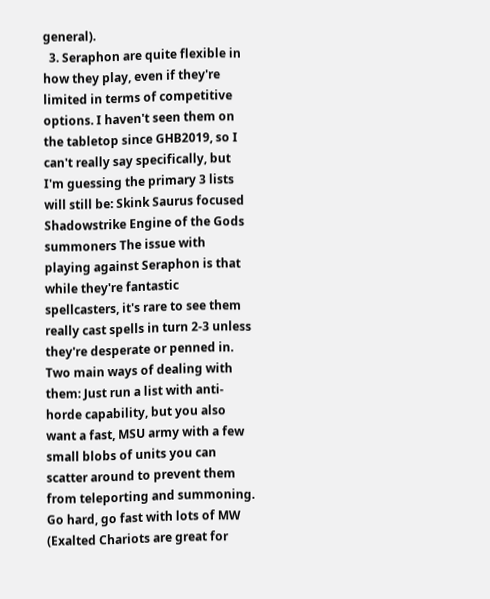general).
  3. Seraphon are quite flexible in how they play, even if they're limited in terms of competitive options. I haven't seen them on the tabletop since GHB2019, so I can't really say specifically, but I'm guessing the primary 3 lists will still be: Skink Saurus focused Shadowstrike Engine of the Gods summoners The issue with playing against Seraphon is that while they're fantastic spellcasters, it's rare to see them really cast spells in turn 2-3 unless they're desperate or penned in. Two main ways of dealing with them: Just run a list with anti-horde capability, but you also want a fast, MSU army with a few small blobs of units you can scatter around to prevent them from teleporting and summoning. Go hard, go fast with lots of MW (Exalted Chariots are great for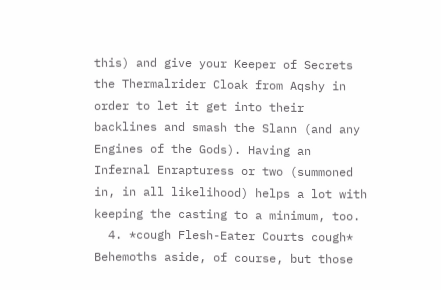this) and give your Keeper of Secrets the Thermalrider Cloak from Aqshy in order to let it get into their backlines and smash the Slann (and any Engines of the Gods). Having an Infernal Enrapturess or two (summoned in, in all likelihood) helps a lot with keeping the casting to a minimum, too.
  4. *cough Flesh-Eater Courts cough* Behemoths aside, of course, but those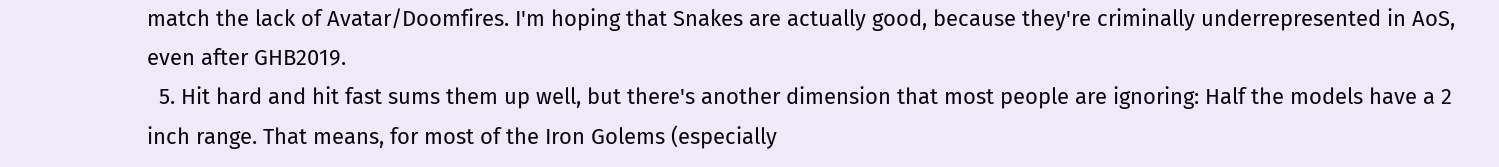match the lack of Avatar/Doomfires. I'm hoping that Snakes are actually good, because they're criminally underrepresented in AoS, even after GHB2019.
  5. Hit hard and hit fast sums them up well, but there's another dimension that most people are ignoring: Half the models have a 2 inch range. That means, for most of the Iron Golems (especially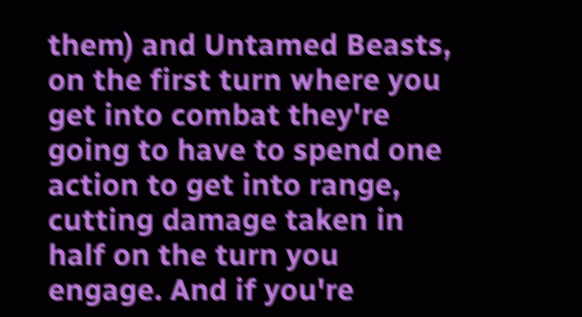them) and Untamed Beasts, on the first turn where you get into combat they're going to have to spend one action to get into range, cutting damage taken in half on the turn you engage. And if you're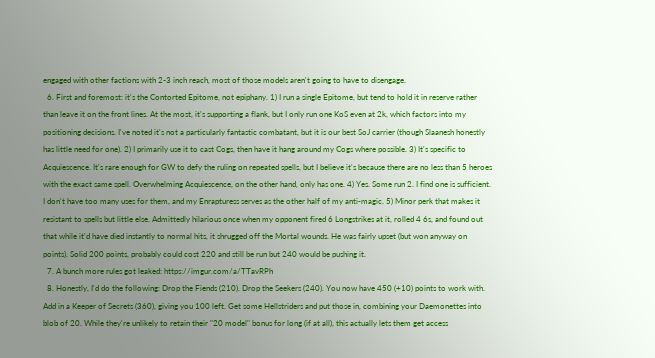engaged with other factions with 2-3 inch reach, most of those models aren't going to have to disengage.
  6. First and foremost: it's the Contorted Epitome, not epiphany. 1) I run a single Epitome, but tend to hold it in reserve rather than leave it on the front lines. At the most, it's supporting a flank, but I only run one KoS even at 2k, which factors into my positioning decisions. I've noted it's not a particularly fantastic combatant, but it is our best SoJ carrier (though Slaanesh honestly has little need for one). 2) I primarily use it to cast Cogs, then have it hang around my Cogs where possible. 3) It's specific to Acquiescence. It's rare enough for GW to defy the ruling on repeated spells, but I believe it's because there are no less than 5 heroes with the exact same spell. Overwhelming Acquiescence, on the other hand, only has one. 4) Yes. Some run 2. I find one is sufficient. I don't have too many uses for them, and my Enrapturess serves as the other half of my anti-magic. 5) Minor perk that makes it resistant to spells but little else. Admittedly hilarious once when my opponent fired 6 Longstrikes at it, rolled 4 6s, and found out that while it'd have died instantly to normal hits, it shrugged off the Mortal wounds. He was fairly upset (but won anyway on points). Solid 200 points, probably could cost 220 and still be run but 240 would be pushing it.
  7. A bunch more rules got leaked: https://imgur.com/a/TTavRPh
  8. Honestly, I'd do the following: Drop the Fiends (210). Drop the Seekers (240). You now have 450 (+10) points to work with. Add in a Keeper of Secrets (360), giving you 100 left. Get some Hellstriders and put those in, combining your Daemonettes into blob of 20. While they're unlikely to retain their "20 model" bonus for long (if at all), this actually lets them get access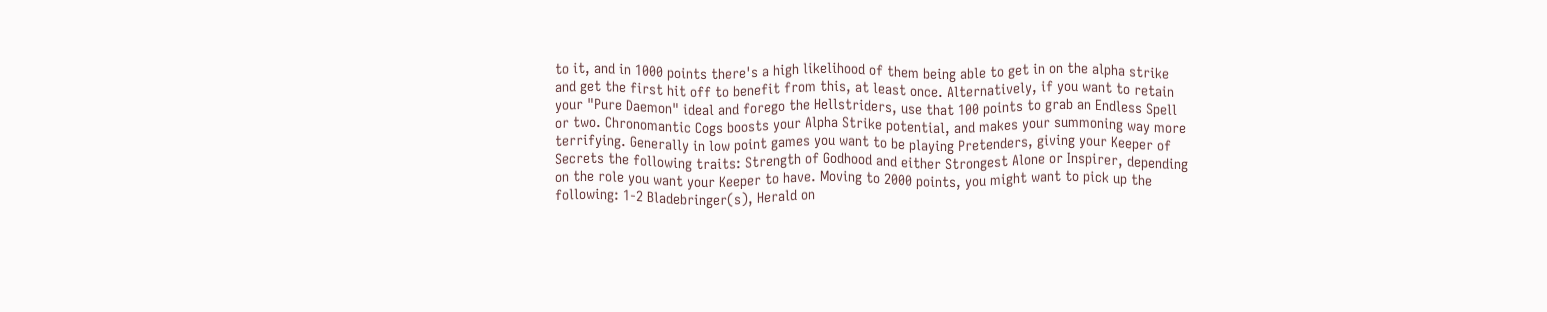to it, and in 1000 points there's a high likelihood of them being able to get in on the alpha strike and get the first hit off to benefit from this, at least once. Alternatively, if you want to retain your "Pure Daemon" ideal and forego the Hellstriders, use that 100 points to grab an Endless Spell or two. Chronomantic Cogs boosts your Alpha Strike potential, and makes your summoning way more terrifying. Generally in low point games you want to be playing Pretenders, giving your Keeper of Secrets the following traits: Strength of Godhood and either Strongest Alone or Inspirer, depending on the role you want your Keeper to have. Moving to 2000 points, you might want to pick up the following: 1-2 Bladebringer(s), Herald on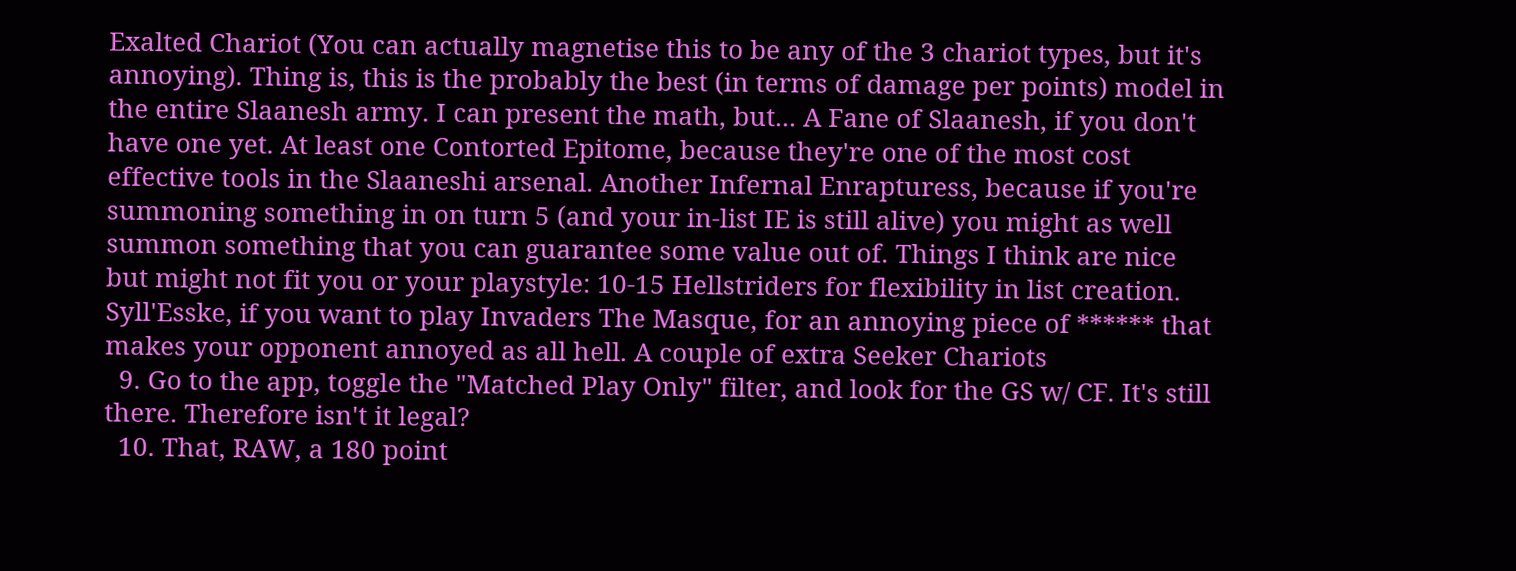Exalted Chariot (You can actually magnetise this to be any of the 3 chariot types, but it's annoying). Thing is, this is the probably the best (in terms of damage per points) model in the entire Slaanesh army. I can present the math, but... A Fane of Slaanesh, if you don't have one yet. At least one Contorted Epitome, because they're one of the most cost effective tools in the Slaaneshi arsenal. Another Infernal Enrapturess, because if you're summoning something in on turn 5 (and your in-list IE is still alive) you might as well summon something that you can guarantee some value out of. Things I think are nice but might not fit you or your playstyle: 10-15 Hellstriders for flexibility in list creation. Syll'Esske, if you want to play Invaders The Masque, for an annoying piece of ****** that makes your opponent annoyed as all hell. A couple of extra Seeker Chariots
  9. Go to the app, toggle the "Matched Play Only" filter, and look for the GS w/ CF. It's still there. Therefore isn't it legal?
  10. That, RAW, a 180 point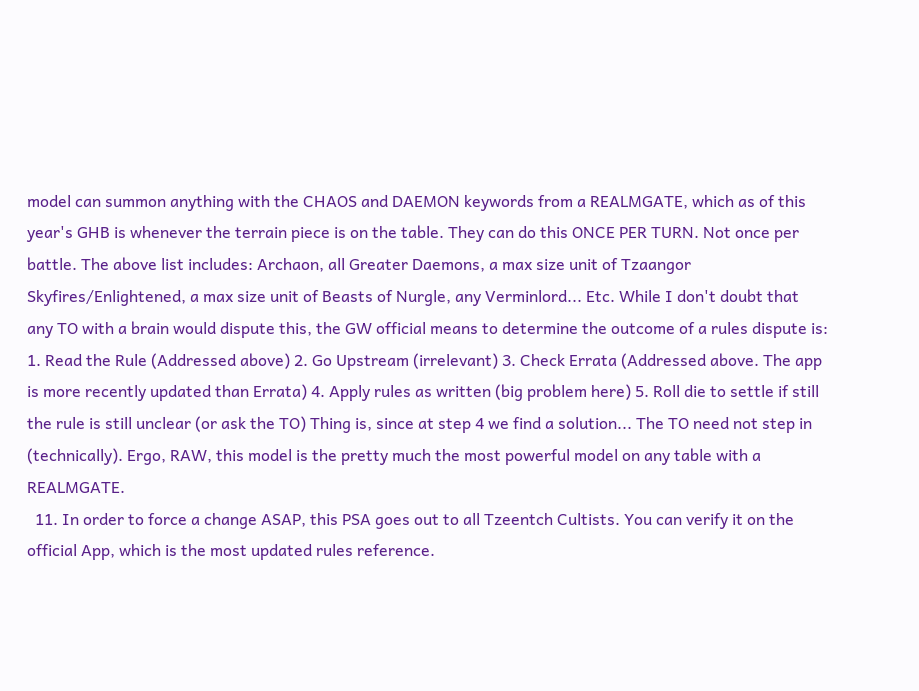model can summon anything with the CHAOS and DAEMON keywords from a REALMGATE, which as of this year's GHB is whenever the terrain piece is on the table. They can do this ONCE PER TURN. Not once per battle. The above list includes: Archaon, all Greater Daemons, a max size unit of Tzaangor Skyfires/Enlightened, a max size unit of Beasts of Nurgle, any Verminlord... Etc. While I don't doubt that any TO with a brain would dispute this, the GW official means to determine the outcome of a rules dispute is: 1. Read the Rule (Addressed above) 2. Go Upstream (irrelevant) 3. Check Errata (Addressed above. The app is more recently updated than Errata) 4. Apply rules as written (big problem here) 5. Roll die to settle if still the rule is still unclear (or ask the TO) Thing is, since at step 4 we find a solution... The TO need not step in (technically). Ergo, RAW, this model is the pretty much the most powerful model on any table with a REALMGATE.
  11. In order to force a change ASAP, this PSA goes out to all Tzeentch Cultists. You can verify it on the official App, which is the most updated rules reference.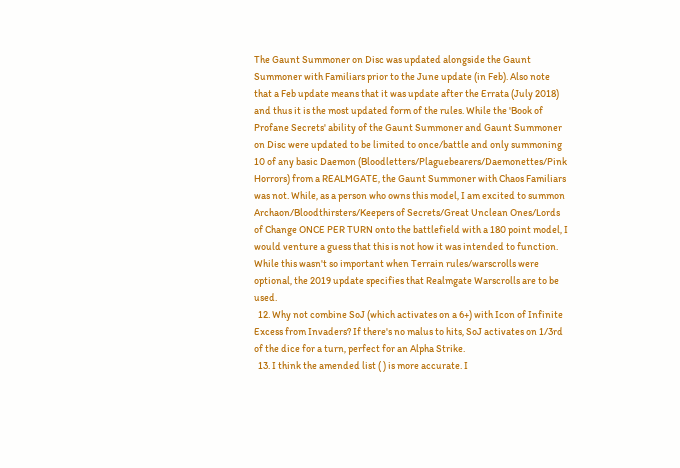The Gaunt Summoner on Disc was updated alongside the Gaunt Summoner with Familiars prior to the June update (in Feb). Also note that a Feb update means that it was update after the Errata (July 2018) and thus it is the most updated form of the rules. While the 'Book of Profane Secrets' ability of the Gaunt Summoner and Gaunt Summoner on Disc were updated to be limited to once/battle and only summoning 10 of any basic Daemon (Bloodletters/Plaguebearers/Daemonettes/Pink Horrors) from a REALMGATE, the Gaunt Summoner with Chaos Familiars was not. While, as a person who owns this model, I am excited to summon Archaon/Bloodthirsters/Keepers of Secrets/Great Unclean Ones/Lords of Change ONCE PER TURN onto the battlefield with a 180 point model, I would venture a guess that this is not how it was intended to function. While this wasn't so important when Terrain rules/warscrolls were optional, the 2019 update specifies that Realmgate Warscrolls are to be used.
  12. Why not combine SoJ (which activates on a 6+) with Icon of Infinite Excess from Invaders? If there's no malus to hits, SoJ activates on 1/3rd of the dice for a turn, perfect for an Alpha Strike.
  13. I think the amended list ( ) is more accurate. I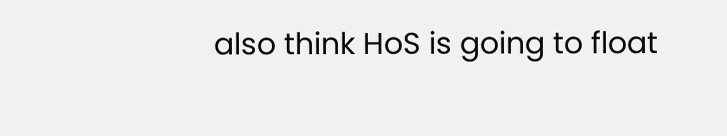also think HoS is going to float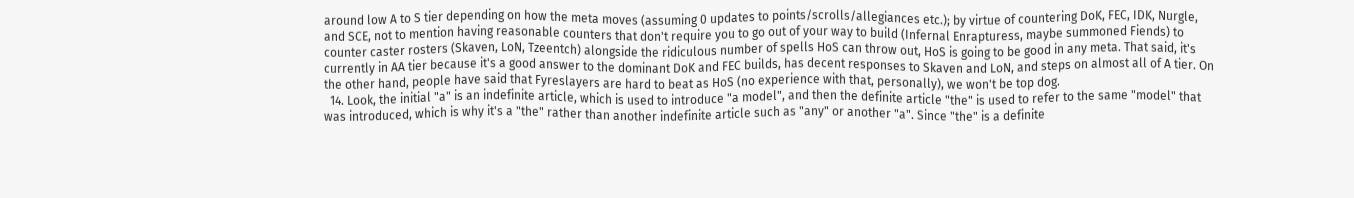around low A to S tier depending on how the meta moves (assuming 0 updates to points/scrolls/allegiances etc.); by virtue of countering DoK, FEC, IDK, Nurgle, and SCE, not to mention having reasonable counters that don't require you to go out of your way to build (Infernal Enrapturess, maybe summoned Fiends) to counter caster rosters (Skaven, LoN, Tzeentch) alongside the ridiculous number of spells HoS can throw out, HoS is going to be good in any meta. That said, it's currently in AA tier because it's a good answer to the dominant DoK and FEC builds, has decent responses to Skaven and LoN, and steps on almost all of A tier. On the other hand, people have said that Fyreslayers are hard to beat as HoS (no experience with that, personally), we won't be top dog.
  14. Look, the initial "a" is an indefinite article, which is used to introduce "a model", and then the definite article "the" is used to refer to the same "model" that was introduced, which is why it's a "the" rather than another indefinite article such as "any" or another "a". Since "the" is a definite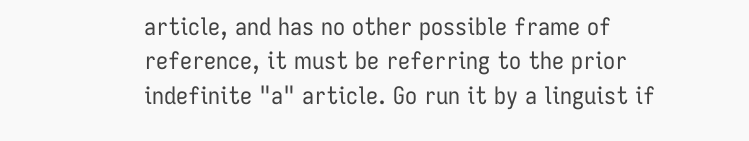article, and has no other possible frame of reference, it must be referring to the prior indefinite "a" article. Go run it by a linguist if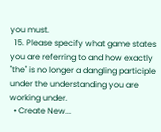you must.
  15. Please specify what game states you are referring to and how exactly "the" is no longer a dangling participle under the understanding you are working under.
  • Create New...